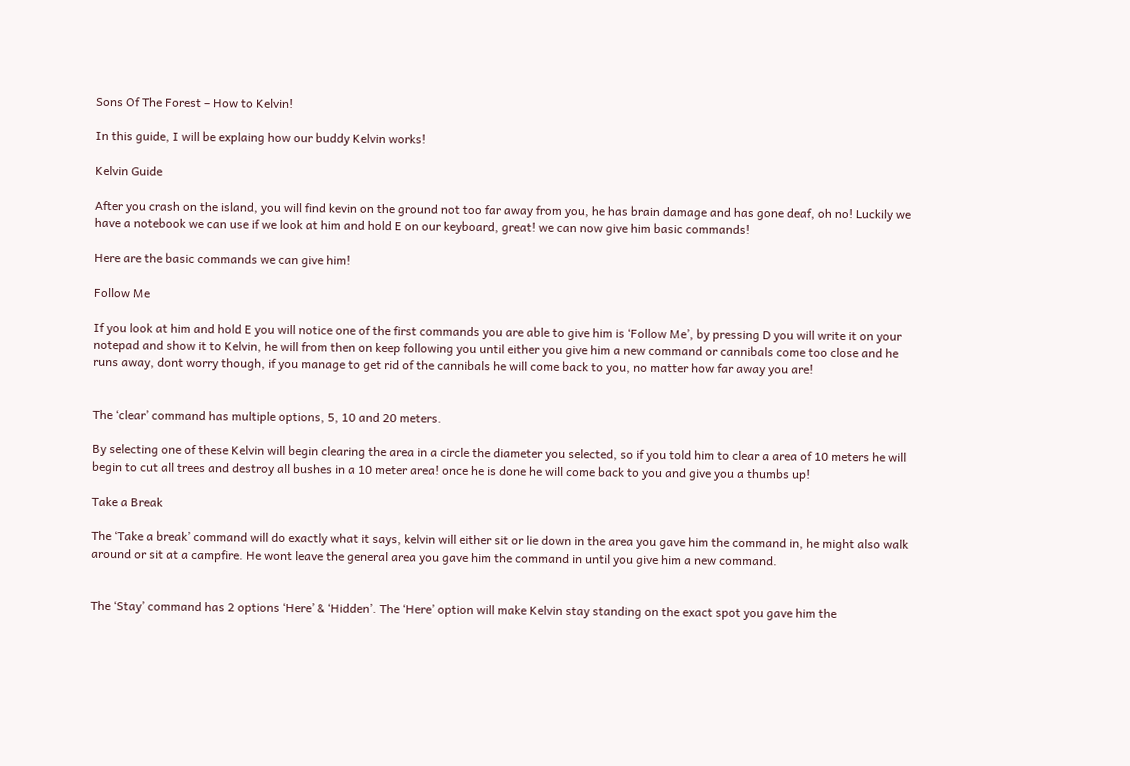Sons Of The Forest – How to Kelvin!

In this guide, I will be explaing how our buddy Kelvin works!

Kelvin Guide

After you crash on the island, you will find kevin on the ground not too far away from you, he has brain damage and has gone deaf, oh no! Luckily we have a notebook we can use if we look at him and hold E on our keyboard, great! we can now give him basic commands!

Here are the basic commands we can give him!

Follow Me

If you look at him and hold E you will notice one of the first commands you are able to give him is ‘Follow Me’, by pressing D you will write it on your notepad and show it to Kelvin, he will from then on keep following you until either you give him a new command or cannibals come too close and he runs away, dont worry though, if you manage to get rid of the cannibals he will come back to you, no matter how far away you are!


The ‘clear’ command has multiple options, 5, 10 and 20 meters.

By selecting one of these Kelvin will begin clearing the area in a circle the diameter you selected, so if you told him to clear a area of 10 meters he will begin to cut all trees and destroy all bushes in a 10 meter area! once he is done he will come back to you and give you a thumbs up!

Take a Break

The ‘Take a break’ command will do exactly what it says, kelvin will either sit or lie down in the area you gave him the command in, he might also walk around or sit at a campfire. He wont leave the general area you gave him the command in until you give him a new command.


The ‘Stay’ command has 2 options ‘Here’ & ‘Hidden’. The ‘Here’ option will make Kelvin stay standing on the exact spot you gave him the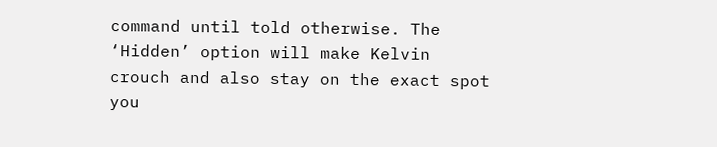command until told otherwise. The ‘Hidden’ option will make Kelvin crouch and also stay on the exact spot you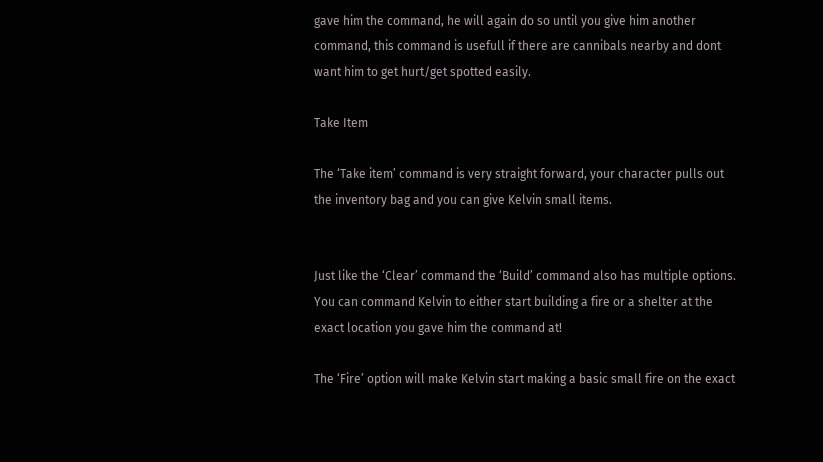gave him the command, he will again do so until you give him another command, this command is usefull if there are cannibals nearby and dont want him to get hurt/get spotted easily.

Take Item

The ‘Take item’ command is very straight forward, your character pulls out the inventory bag and you can give Kelvin small items.


Just like the ‘Clear’ command the ‘Build’ command also has multiple options. You can command Kelvin to either start building a fire or a shelter at the exact location you gave him the command at!

The ‘Fire’ option will make Kelvin start making a basic small fire on the exact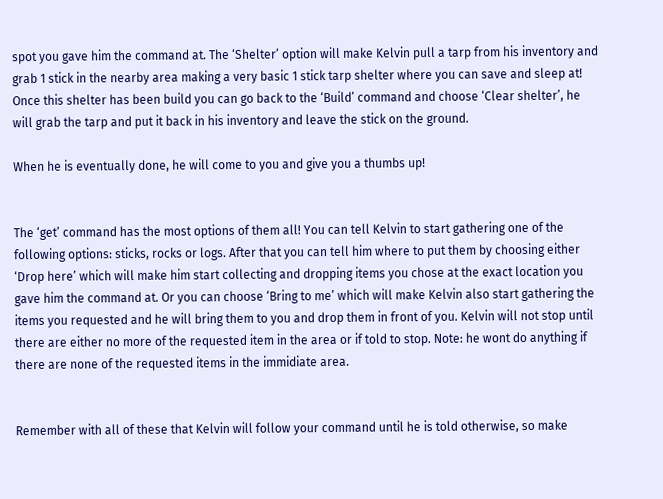spot you gave him the command at. The ‘Shelter’ option will make Kelvin pull a tarp from his inventory and grab 1 stick in the nearby area making a very basic 1 stick tarp shelter where you can save and sleep at! Once this shelter has been build you can go back to the ‘Build’ command and choose ‘Clear shelter’, he will grab the tarp and put it back in his inventory and leave the stick on the ground.

When he is eventually done, he will come to you and give you a thumbs up!


The ‘get’ command has the most options of them all! You can tell Kelvin to start gathering one of the following options: sticks, rocks or logs. After that you can tell him where to put them by choosing either ‘Drop here’ which will make him start collecting and dropping items you chose at the exact location you gave him the command at. Or you can choose ‘Bring to me’ which will make Kelvin also start gathering the items you requested and he will bring them to you and drop them in front of you. Kelvin will not stop until there are either no more of the requested item in the area or if told to stop. Note: he wont do anything if there are none of the requested items in the immidiate area.


Remember with all of these that Kelvin will follow your command until he is told otherwise, so make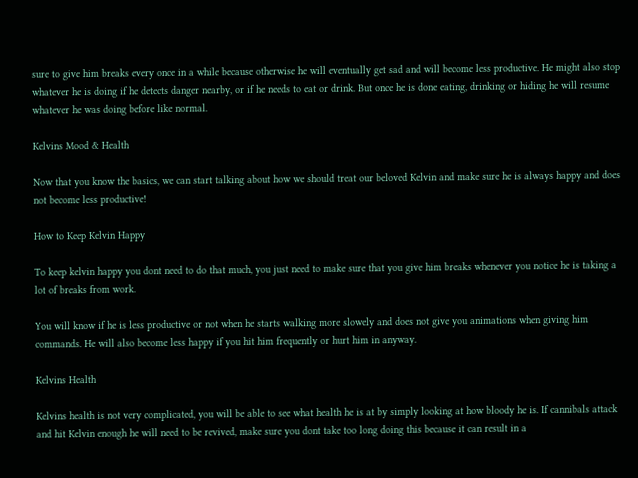sure to give him breaks every once in a while because otherwise he will eventually get sad and will become less productive. He might also stop whatever he is doing if he detects danger nearby, or if he needs to eat or drink. But once he is done eating, drinking or hiding he will resume whatever he was doing before like normal.

Kelvins Mood & Health

Now that you know the basics, we can start talking about how we should treat our beloved Kelvin and make sure he is always happy and does not become less productive!

How to Keep Kelvin Happy

To keep kelvin happy you dont need to do that much, you just need to make sure that you give him breaks whenever you notice he is taking a lot of breaks from work.

You will know if he is less productive or not when he starts walking more slowely and does not give you animations when giving him commands. He will also become less happy if you hit him frequently or hurt him in anyway.

Kelvins Health

Kelvins health is not very complicated, you will be able to see what health he is at by simply looking at how bloody he is. If cannibals attack and hit Kelvin enough he will need to be revived, make sure you dont take too long doing this because it can result in a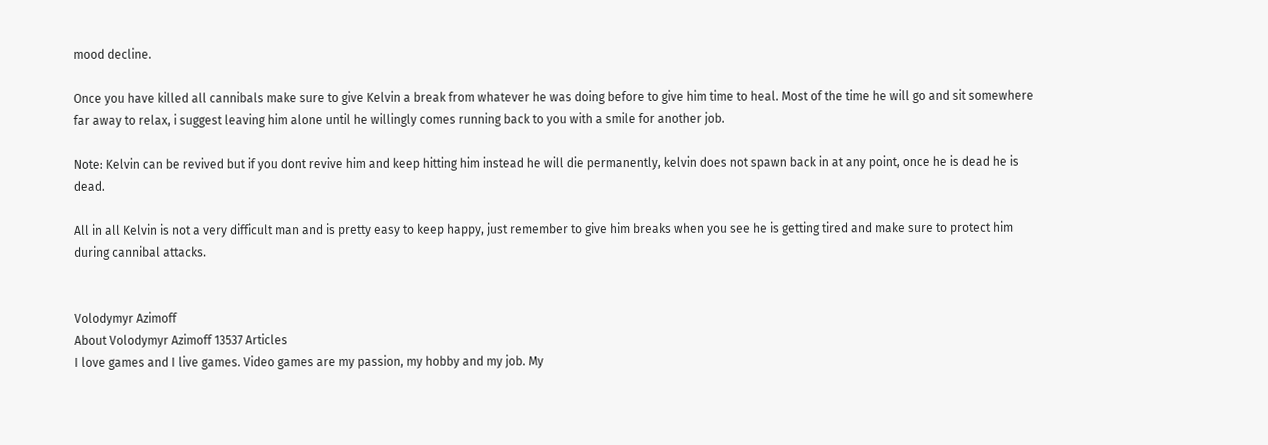mood decline.

Once you have killed all cannibals make sure to give Kelvin a break from whatever he was doing before to give him time to heal. Most of the time he will go and sit somewhere far away to relax, i suggest leaving him alone until he willingly comes running back to you with a smile for another job.

Note: Kelvin can be revived but if you dont revive him and keep hitting him instead he will die permanently, kelvin does not spawn back in at any point, once he is dead he is dead.

All in all Kelvin is not a very difficult man and is pretty easy to keep happy, just remember to give him breaks when you see he is getting tired and make sure to protect him during cannibal attacks.


Volodymyr Azimoff
About Volodymyr Azimoff 13537 Articles
I love games and I live games. Video games are my passion, my hobby and my job. My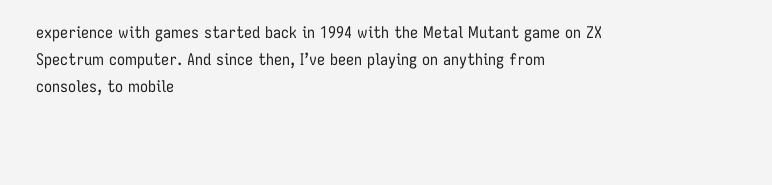experience with games started back in 1994 with the Metal Mutant game on ZX Spectrum computer. And since then, I’ve been playing on anything from consoles, to mobile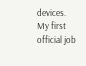devices. My first official job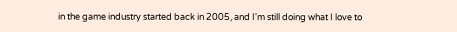in the game industry started back in 2005, and I'm still doing what I love to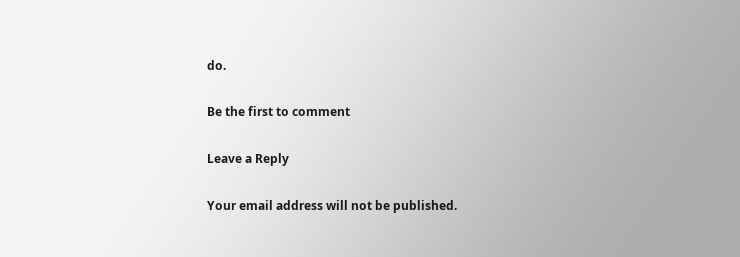do.

Be the first to comment

Leave a Reply

Your email address will not be published.